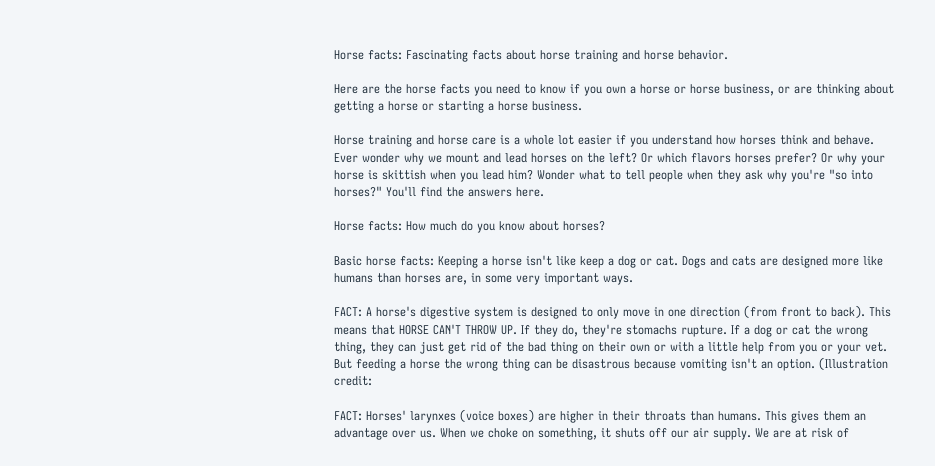Horse facts: Fascinating facts about horse training and horse behavior.

Here are the horse facts you need to know if you own a horse or horse business, or are thinking about getting a horse or starting a horse business.

Horse training and horse care is a whole lot easier if you understand how horses think and behave. Ever wonder why we mount and lead horses on the left? Or which flavors horses prefer? Or why your horse is skittish when you lead him? Wonder what to tell people when they ask why you're "so into horses?" You'll find the answers here.

Horse facts: How much do you know about horses?

Basic horse facts: Keeping a horse isn't like keep a dog or cat. Dogs and cats are designed more like humans than horses are, in some very important ways.

FACT: A horse's digestive system is designed to only move in one direction (from front to back). This means that HORSE CAN'T THROW UP. If they do, they're stomachs rupture. If a dog or cat the wrong thing, they can just get rid of the bad thing on their own or with a little help from you or your vet. But feeding a horse the wrong thing can be disastrous because vomiting isn't an option. (Illustration credit:

FACT: Horses' larynxes (voice boxes) are higher in their throats than humans. This gives them an advantage over us. When we choke on something, it shuts off our air supply. We are at risk of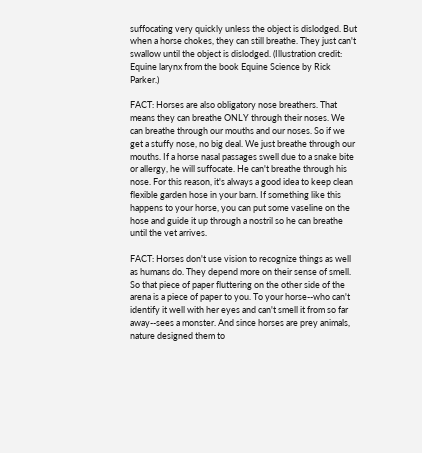suffocating very quickly unless the object is dislodged. But when a horse chokes, they can still breathe. They just can't swallow until the object is dislodged. (Illustration credit: Equine larynx from the book Equine Science by Rick Parker.)

FACT: Horses are also obligatory nose breathers. That means they can breathe ONLY through their noses. We can breathe through our mouths and our noses. So if we get a stuffy nose, no big deal. We just breathe through our mouths. If a horse nasal passages swell due to a snake bite or allergy, he will suffocate. He can't breathe through his nose. For this reason, it's always a good idea to keep clean flexible garden hose in your barn. If something like this happens to your horse, you can put some vaseline on the hose and guide it up through a nostril so he can breathe until the vet arrives.

FACT: Horses don't use vision to recognize things as well as humans do. They depend more on their sense of smell. So that piece of paper fluttering on the other side of the arena is a piece of paper to you. To your horse--who can't identify it well with her eyes and can't smell it from so far away--sees a monster. And since horses are prey animals, nature designed them to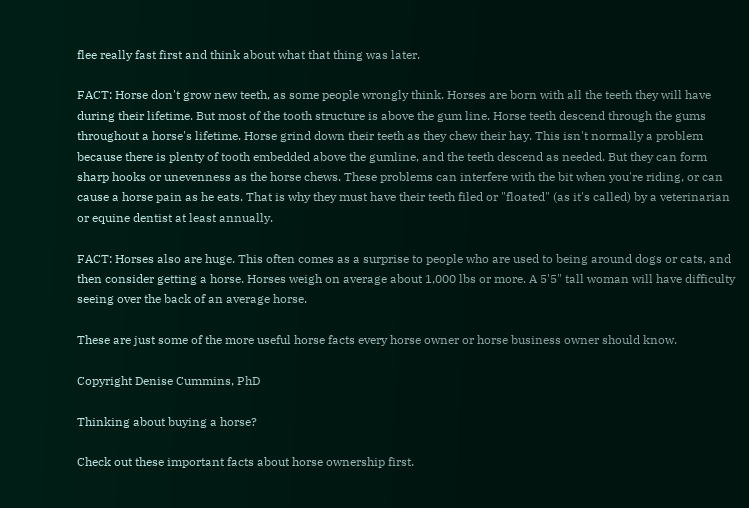flee really fast first and think about what that thing was later.

FACT: Horse don't grow new teeth, as some people wrongly think. Horses are born with all the teeth they will have during their lifetime. But most of the tooth structure is above the gum line. Horse teeth descend through the gums throughout a horse's lifetime. Horse grind down their teeth as they chew their hay. This isn't normally a problem because there is plenty of tooth embedded above the gumline, and the teeth descend as needed. But they can form sharp hooks or unevenness as the horse chews. These problems can interfere with the bit when you're riding, or can cause a horse pain as he eats. That is why they must have their teeth filed or "floated" (as it's called) by a veterinarian or equine dentist at least annually.

FACT: Horses also are huge. This often comes as a surprise to people who are used to being around dogs or cats, and then consider getting a horse. Horses weigh on average about 1,000 lbs or more. A 5'5" tall woman will have difficulty seeing over the back of an average horse.

These are just some of the more useful horse facts every horse owner or horse business owner should know.

Copyright Denise Cummins, PhD

Thinking about buying a horse?

Check out these important facts about horse ownership first.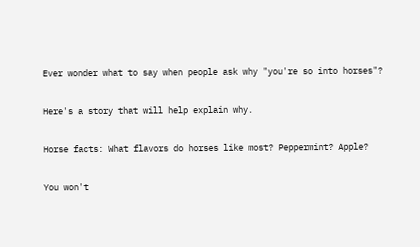Ever wonder what to say when people ask why "you're so into horses"?

Here's a story that will help explain why.

Horse facts: What flavors do horses like most? Peppermint? Apple?

You won't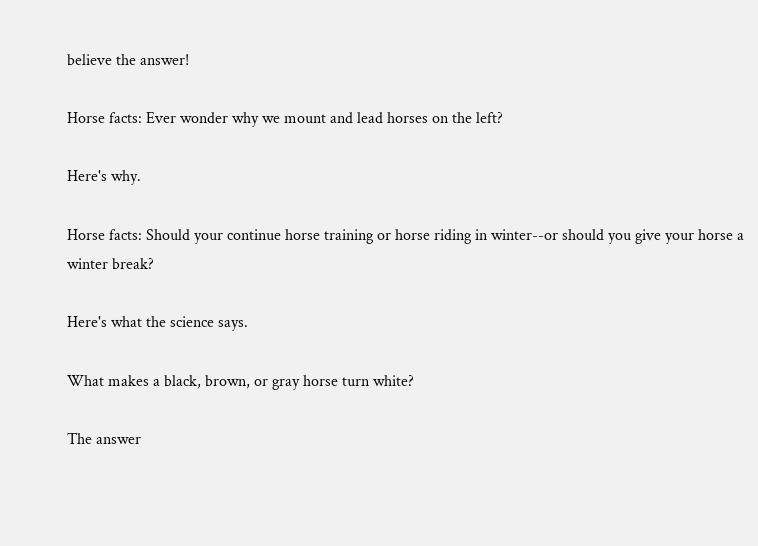believe the answer!

Horse facts: Ever wonder why we mount and lead horses on the left?

Here's why.

Horse facts: Should your continue horse training or horse riding in winter--or should you give your horse a winter break?

Here's what the science says.

What makes a black, brown, or gray horse turn white?

The answer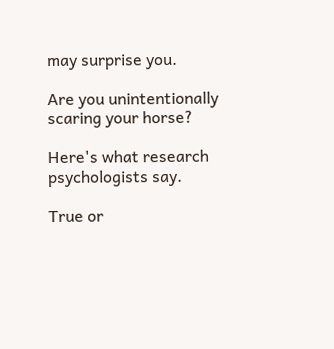may surprise you.

Are you unintentionally scaring your horse?

Here's what research psychologists say.

True or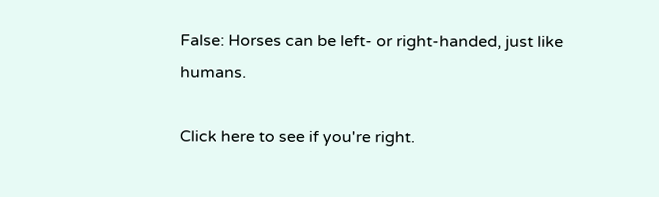False: Horses can be left- or right-handed, just like humans.

Click here to see if you're right.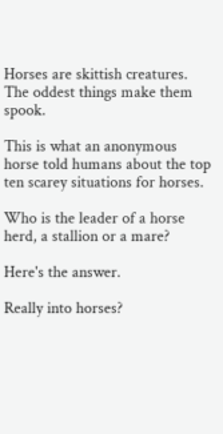Horses are skittish creatures. The oddest things make them spook.

This is what an anonymous horse told humans about the top ten scarey situations for horses.

Who is the leader of a horse herd, a stallion or a mare?

Here's the answer.

Really into horses?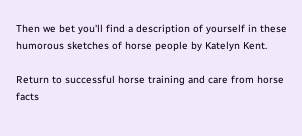Then we bet you'll find a description of yourself in these humorous sketches of horse people by Katelyn Kent.

Return to successful horse training and care from horse facts